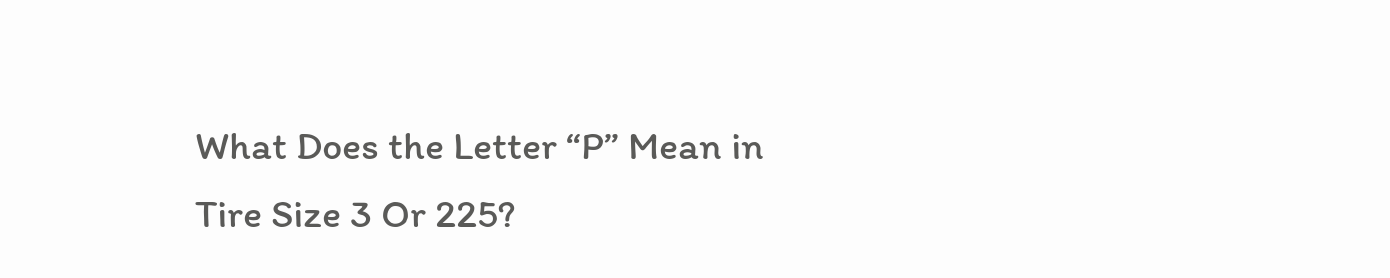What Does the Letter “P” Mean in Tire Size 3 Or 225?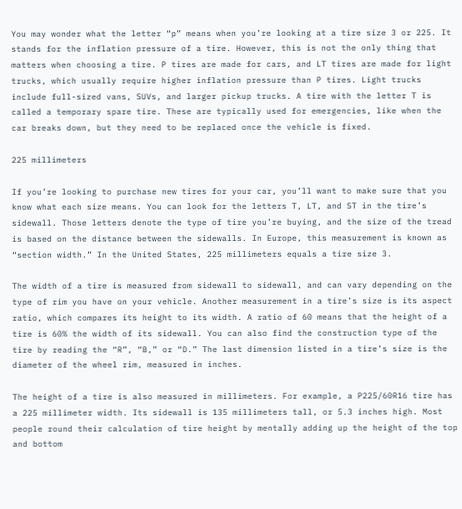You may wonder what the letter “p” means when you’re looking at a tire size 3 or 225. It stands for the inflation pressure of a tire. However, this is not the only thing that matters when choosing a tire. P tires are made for cars, and LT tires are made for light trucks, which usually require higher inflation pressure than P tires. Light trucks include full-sized vans, SUVs, and larger pickup trucks. A tire with the letter T is called a temporary spare tire. These are typically used for emergencies, like when the car breaks down, but they need to be replaced once the vehicle is fixed.

225 millimeters

If you’re looking to purchase new tires for your car, you’ll want to make sure that you know what each size means. You can look for the letters T, LT, and ST in the tire’s sidewall. Those letters denote the type of tire you’re buying, and the size of the tread is based on the distance between the sidewalls. In Europe, this measurement is known as “section width.” In the United States, 225 millimeters equals a tire size 3.

The width of a tire is measured from sidewall to sidewall, and can vary depending on the type of rim you have on your vehicle. Another measurement in a tire’s size is its aspect ratio, which compares its height to its width. A ratio of 60 means that the height of a tire is 60% the width of its sidewall. You can also find the construction type of the tire by reading the “R”, “B,” or “D.” The last dimension listed in a tire’s size is the diameter of the wheel rim, measured in inches.

The height of a tire is also measured in millimeters. For example, a P225/60R16 tire has a 225 millimeter width. Its sidewall is 135 millimeters tall, or 5.3 inches high. Most people round their calculation of tire height by mentally adding up the height of the top and bottom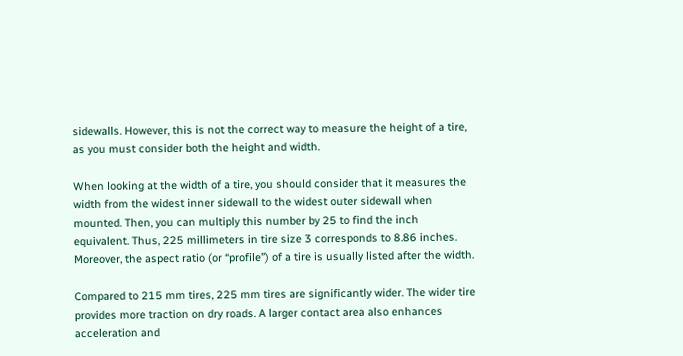sidewalls. However, this is not the correct way to measure the height of a tire, as you must consider both the height and width.

When looking at the width of a tire, you should consider that it measures the width from the widest inner sidewall to the widest outer sidewall when mounted. Then, you can multiply this number by 25 to find the inch equivalent. Thus, 225 millimeters in tire size 3 corresponds to 8.86 inches. Moreover, the aspect ratio (or “profile”) of a tire is usually listed after the width.

Compared to 215 mm tires, 225 mm tires are significantly wider. The wider tire provides more traction on dry roads. A larger contact area also enhances acceleration and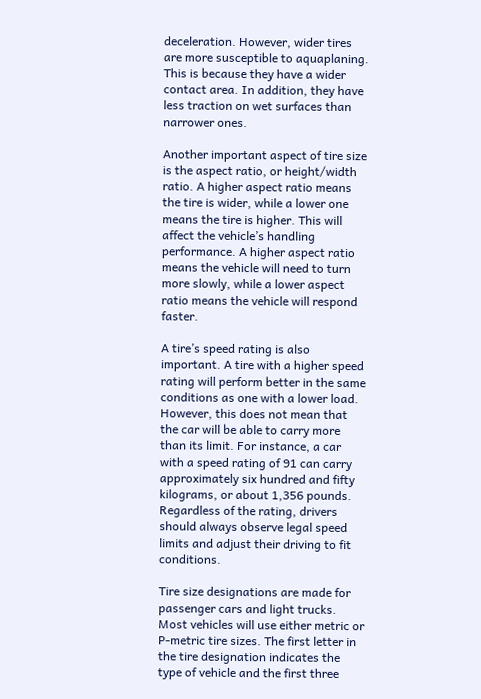deceleration. However, wider tires are more susceptible to aquaplaning. This is because they have a wider contact area. In addition, they have less traction on wet surfaces than narrower ones.

Another important aspect of tire size is the aspect ratio, or height/width ratio. A higher aspect ratio means the tire is wider, while a lower one means the tire is higher. This will affect the vehicle’s handling performance. A higher aspect ratio means the vehicle will need to turn more slowly, while a lower aspect ratio means the vehicle will respond faster.

A tire’s speed rating is also important. A tire with a higher speed rating will perform better in the same conditions as one with a lower load. However, this does not mean that the car will be able to carry more than its limit. For instance, a car with a speed rating of 91 can carry approximately six hundred and fifty kilograms, or about 1,356 pounds. Regardless of the rating, drivers should always observe legal speed limits and adjust their driving to fit conditions.

Tire size designations are made for passenger cars and light trucks. Most vehicles will use either metric or P-metric tire sizes. The first letter in the tire designation indicates the type of vehicle and the first three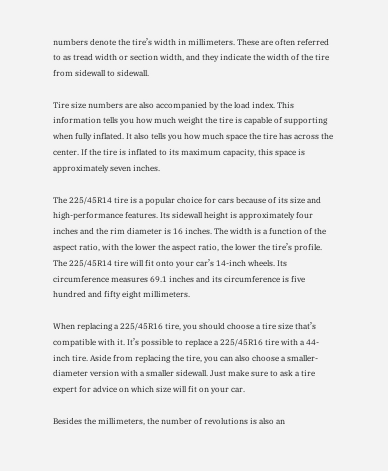numbers denote the tire’s width in millimeters. These are often referred to as tread width or section width, and they indicate the width of the tire from sidewall to sidewall.

Tire size numbers are also accompanied by the load index. This information tells you how much weight the tire is capable of supporting when fully inflated. It also tells you how much space the tire has across the center. If the tire is inflated to its maximum capacity, this space is approximately seven inches.

The 225/45R14 tire is a popular choice for cars because of its size and high-performance features. Its sidewall height is approximately four inches and the rim diameter is 16 inches. The width is a function of the aspect ratio, with the lower the aspect ratio, the lower the tire’s profile. The 225/45R14 tire will fit onto your car’s 14-inch wheels. Its circumference measures 69.1 inches and its circumference is five hundred and fifty eight millimeters.

When replacing a 225/45R16 tire, you should choose a tire size that’s compatible with it. It’s possible to replace a 225/45R16 tire with a 44-inch tire. Aside from replacing the tire, you can also choose a smaller-diameter version with a smaller sidewall. Just make sure to ask a tire expert for advice on which size will fit on your car.

Besides the millimeters, the number of revolutions is also an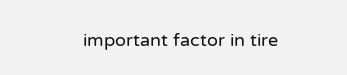important factor in tire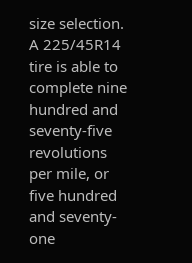size selection. A 225/45R14 tire is able to complete nine hundred and seventy-five revolutions per mile, or five hundred and seventy-one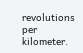revolutions per kilometer.